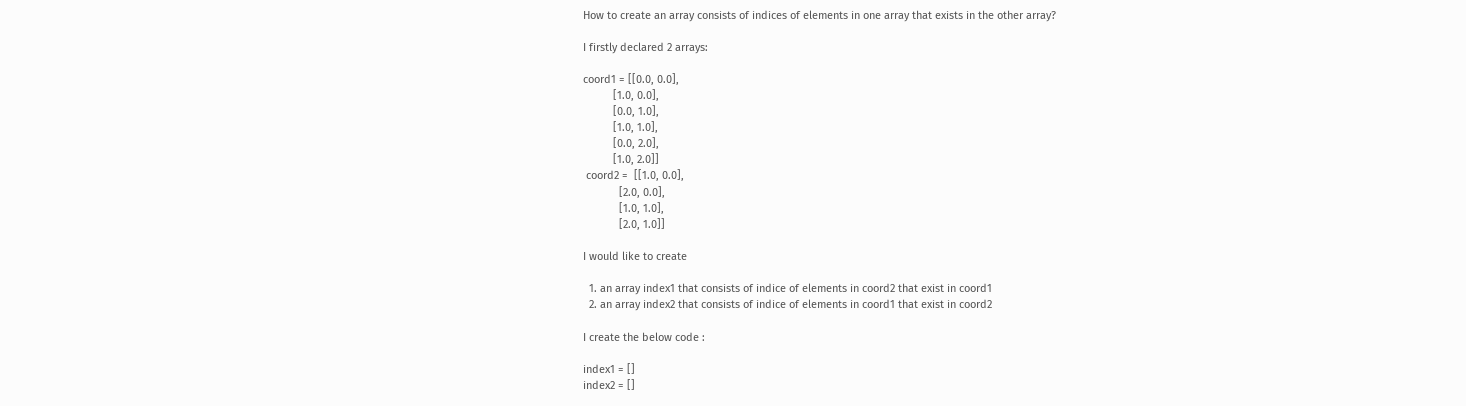How to create an array consists of indices of elements in one array that exists in the other array?

I firstly declared 2 arrays:

coord1 = [[0.0, 0.0],
          [1.0, 0.0],
          [0.0, 1.0],
          [1.0, 1.0],
          [0.0, 2.0],
          [1.0, 2.0]]
 coord2 =  [[1.0, 0.0],
            [2.0, 0.0],
            [1.0, 1.0],
            [2.0, 1.0]]

I would like to create

  1. an array index1 that consists of indice of elements in coord2 that exist in coord1
  2. an array index2 that consists of indice of elements in coord1 that exist in coord2

I create the below code :

index1 = []
index2 = []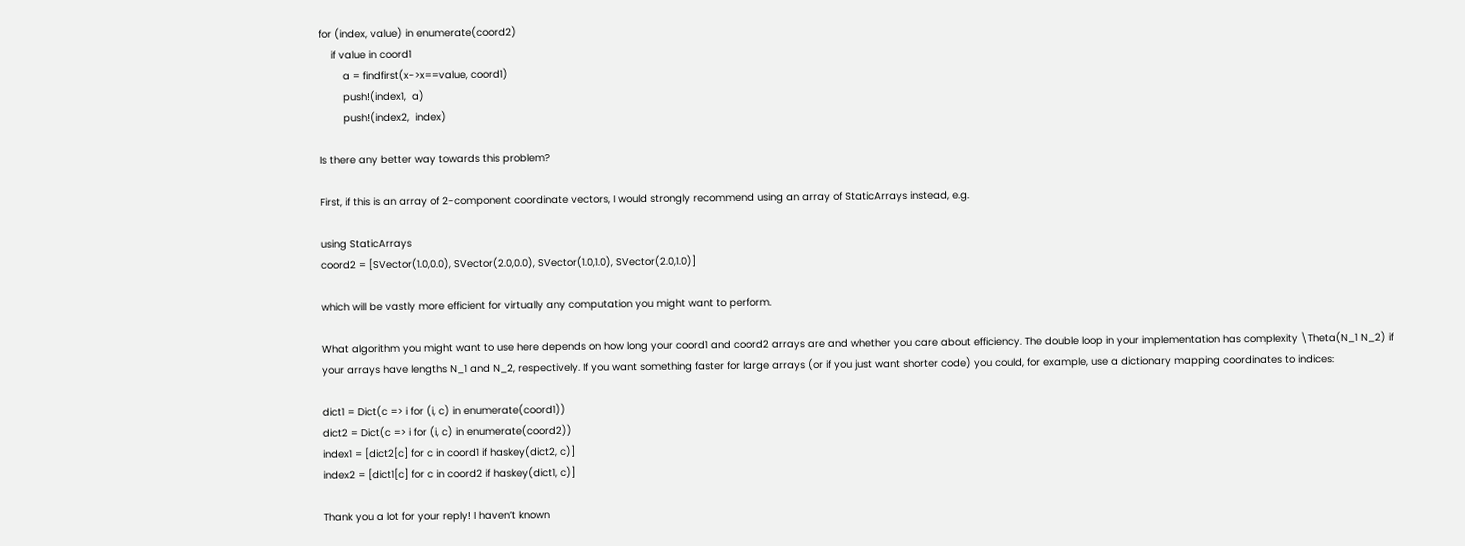for (index, value) in enumerate(coord2)
    if value in coord1
        a = findfirst(x->x==value, coord1)
        push!(index1,  a)
        push!(index2,  index)

Is there any better way towards this problem?

First, if this is an array of 2-component coordinate vectors, I would strongly recommend using an array of StaticArrays instead, e.g.

using StaticArrays
coord2 = [SVector(1.0,0.0), SVector(2.0,0.0), SVector(1.0,1.0), SVector(2.0,1.0)]

which will be vastly more efficient for virtually any computation you might want to perform.

What algorithm you might want to use here depends on how long your coord1 and coord2 arrays are and whether you care about efficiency. The double loop in your implementation has complexity \Theta(N_1 N_2) if your arrays have lengths N_1 and N_2, respectively. If you want something faster for large arrays (or if you just want shorter code) you could, for example, use a dictionary mapping coordinates to indices:

dict1 = Dict(c => i for (i, c) in enumerate(coord1))
dict2 = Dict(c => i for (i, c) in enumerate(coord2))
index1 = [dict2[c] for c in coord1 if haskey(dict2, c)]
index2 = [dict1[c] for c in coord2 if haskey(dict1, c)]

Thank you a lot for your reply! I haven’t known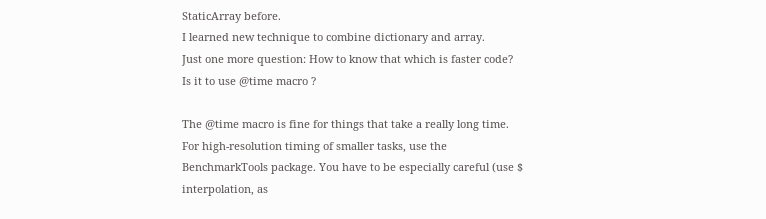StaticArray before.
I learned new technique to combine dictionary and array.
Just one more question: How to know that which is faster code?
Is it to use @time macro ?

The @time macro is fine for things that take a really long time. For high-resolution timing of smaller tasks, use the BenchmarkTools package. You have to be especially careful (use $ interpolation, as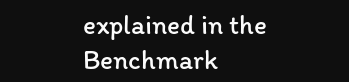explained in the Benchmark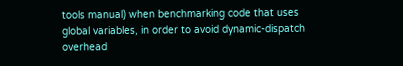tools manual) when benchmarking code that uses global variables, in order to avoid dynamic-dispatch overhead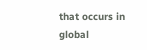that occurs in global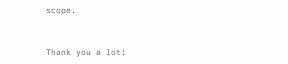scope.


Thank you a lot!